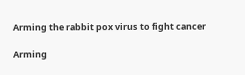Arming the rabbit pox virus to fight cancer

Arming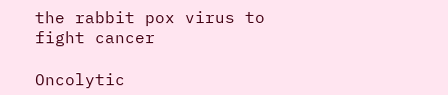the rabbit pox virus to fight cancer

Oncolytic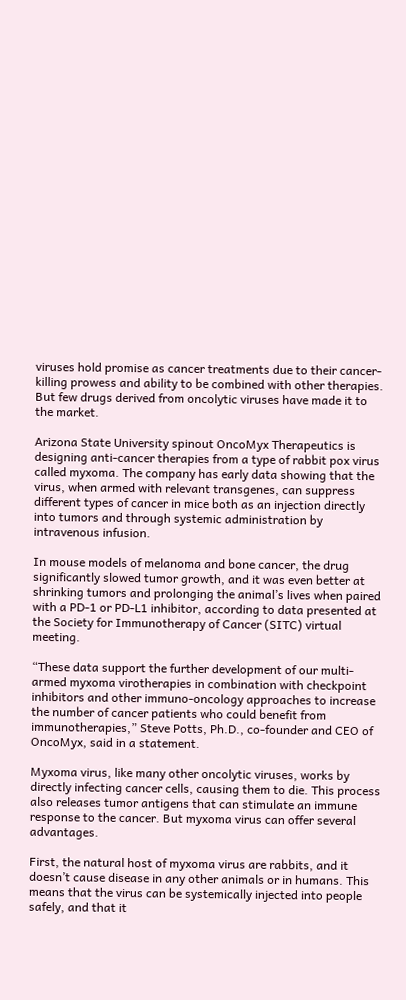viruses hold promise as cancer treatments due to their cancer-killing prowess and ability to be combined with other therapies. But few drugs derived from oncolytic viruses have made it to the market.

Arizona State University spinout OncoMyx Therapeutics is designing anti-cancer therapies from a type of rabbit pox virus called myxoma. The company has early data showing that the virus, when armed with relevant transgenes, can suppress different types of cancer in mice both as an injection directly into tumors and through systemic administration by intravenous infusion.

In mouse models of melanoma and bone cancer, the drug significantly slowed tumor growth, and it was even better at shrinking tumors and prolonging the animal’s lives when paired with a PD-1 or PD-L1 inhibitor, according to data presented at the Society for Immunotherapy of Cancer (SITC) virtual meeting.

“These data support the further development of our multi-armed myxoma virotherapies in combination with checkpoint inhibitors and other immuno-oncology approaches to increase the number of cancer patients who could benefit from immunotherapies,” Steve Potts, Ph.D., co-founder and CEO of OncoMyx, said in a statement.

Myxoma virus, like many other oncolytic viruses, works by directly infecting cancer cells, causing them to die. This process also releases tumor antigens that can stimulate an immune response to the cancer. But myxoma virus can offer several advantages.

First, the natural host of myxoma virus are rabbits, and it doesn’t cause disease in any other animals or in humans. This means that the virus can be systemically injected into people safely, and that it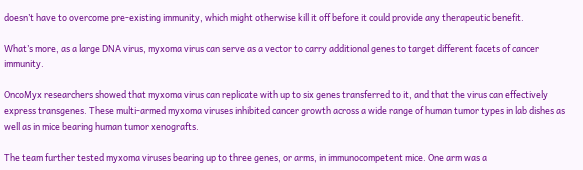doesn’t have to overcome pre-existing immunity, which might otherwise kill it off before it could provide any therapeutic benefit.

What’s more, as a large DNA virus, myxoma virus can serve as a vector to carry additional genes to target different facets of cancer immunity.

OncoMyx researchers showed that myxoma virus can replicate with up to six genes transferred to it, and that the virus can effectively express transgenes. These multi-armed myxoma viruses inhibited cancer growth across a wide range of human tumor types in lab dishes as well as in mice bearing human tumor xenografts.

The team further tested myxoma viruses bearing up to three genes, or arms, in immunocompetent mice. One arm was a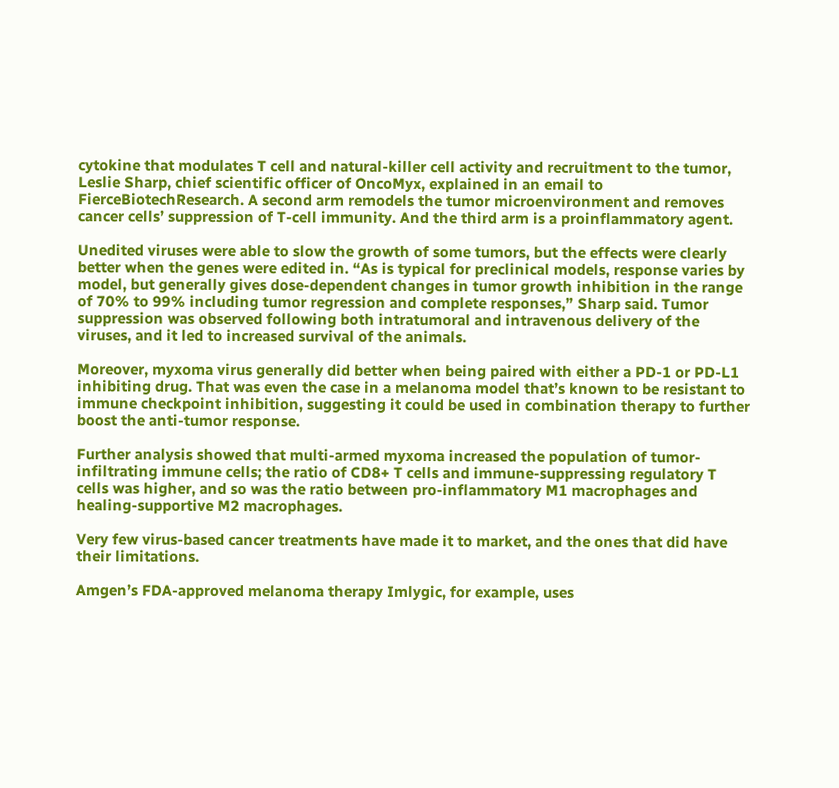cytokine that modulates T cell and natural-killer cell activity and recruitment to the tumor, Leslie Sharp, chief scientific officer of OncoMyx, explained in an email to FierceBiotechResearch. A second arm remodels the tumor microenvironment and removes cancer cells’ suppression of T-cell immunity. And the third arm is a proinflammatory agent.

Unedited viruses were able to slow the growth of some tumors, but the effects were clearly better when the genes were edited in. “As is typical for preclinical models, response varies by model, but generally gives dose-dependent changes in tumor growth inhibition in the range of 70% to 99% including tumor regression and complete responses,” Sharp said. Tumor suppression was observed following both intratumoral and intravenous delivery of the viruses, and it led to increased survival of the animals.

Moreover, myxoma virus generally did better when being paired with either a PD-1 or PD-L1 inhibiting drug. That was even the case in a melanoma model that’s known to be resistant to immune checkpoint inhibition, suggesting it could be used in combination therapy to further boost the anti-tumor response.

Further analysis showed that multi-armed myxoma increased the population of tumor-infiltrating immune cells; the ratio of CD8+ T cells and immune-suppressing regulatory T cells was higher, and so was the ratio between pro-inflammatory M1 macrophages and healing-supportive M2 macrophages.

Very few virus-based cancer treatments have made it to market, and the ones that did have their limitations.

Amgen’s FDA-approved melanoma therapy Imlygic, for example, uses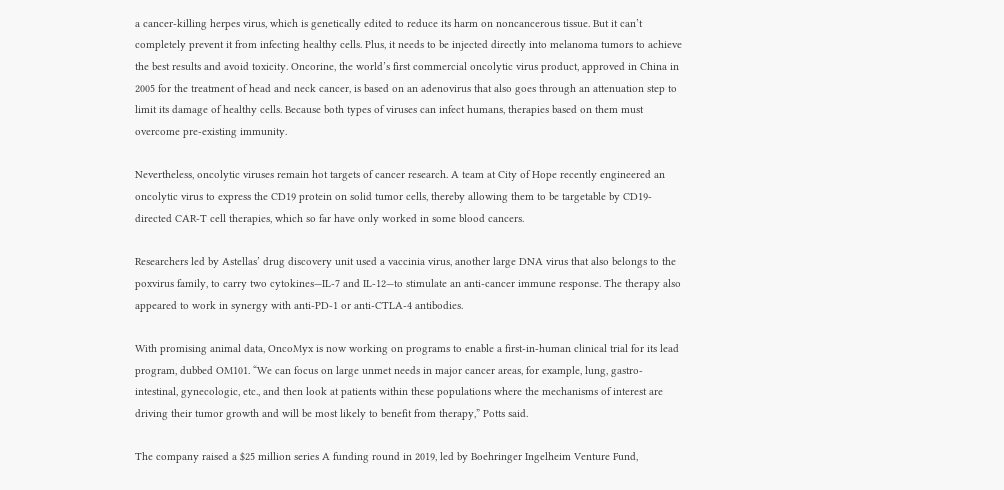a cancer-killing herpes virus, which is genetically edited to reduce its harm on noncancerous tissue. But it can’t completely prevent it from infecting healthy cells. Plus, it needs to be injected directly into melanoma tumors to achieve the best results and avoid toxicity. Oncorine, the world’s first commercial oncolytic virus product, approved in China in 2005 for the treatment of head and neck cancer, is based on an adenovirus that also goes through an attenuation step to limit its damage of healthy cells. Because both types of viruses can infect humans, therapies based on them must overcome pre-existing immunity.

Nevertheless, oncolytic viruses remain hot targets of cancer research. A team at City of Hope recently engineered an oncolytic virus to express the CD19 protein on solid tumor cells, thereby allowing them to be targetable by CD19-directed CAR-T cell therapies, which so far have only worked in some blood cancers.

Researchers led by Astellas’ drug discovery unit used a vaccinia virus, another large DNA virus that also belongs to the poxvirus family, to carry two cytokines—IL-7 and IL-12—to stimulate an anti-cancer immune response. The therapy also appeared to work in synergy with anti-PD-1 or anti-CTLA-4 antibodies.

With promising animal data, OncoMyx is now working on programs to enable a first-in-human clinical trial for its lead program, dubbed OM101. “We can focus on large unmet needs in major cancer areas, for example, lung, gastro-intestinal, gynecologic, etc., and then look at patients within these populations where the mechanisms of interest are driving their tumor growth and will be most likely to benefit from therapy,” Potts said.

The company raised a $25 million series A funding round in 2019, led by Boehringer Ingelheim Venture Fund,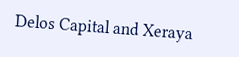Delos Capital and Xeraya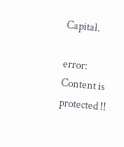Capital.

error: Content is protected !!